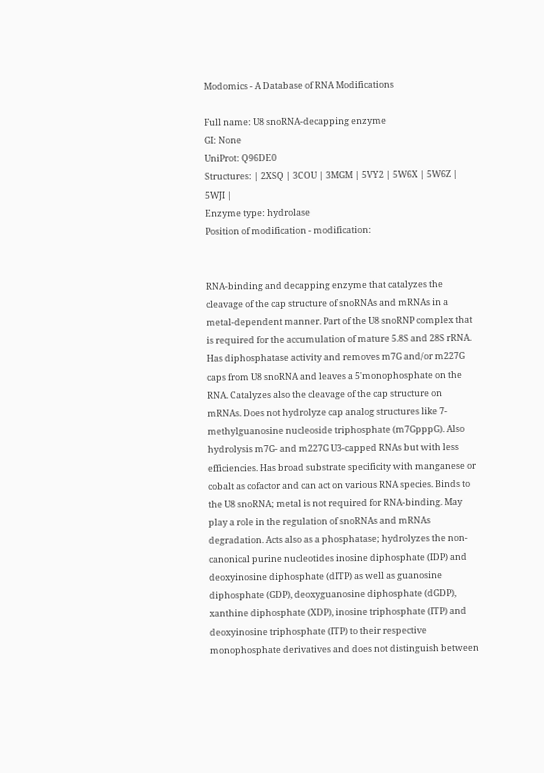Modomics - A Database of RNA Modifications

Full name: U8 snoRNA-decapping enzyme
GI: None
UniProt: Q96DE0
Structures: | 2XSQ | 3COU | 3MGM | 5VY2 | 5W6X | 5W6Z | 5WJI |
Enzyme type: hydrolase
Position of modification - modification:


RNA-binding and decapping enzyme that catalyzes the cleavage of the cap structure of snoRNAs and mRNAs in a metal-dependent manner. Part of the U8 snoRNP complex that is required for the accumulation of mature 5.8S and 28S rRNA. Has diphosphatase activity and removes m7G and/or m227G caps from U8 snoRNA and leaves a 5'monophosphate on the RNA. Catalyzes also the cleavage of the cap structure on mRNAs. Does not hydrolyze cap analog structures like 7-methylguanosine nucleoside triphosphate (m7GpppG). Also hydrolysis m7G- and m227G U3-capped RNAs but with less efficiencies. Has broad substrate specificity with manganese or cobalt as cofactor and can act on various RNA species. Binds to the U8 snoRNA; metal is not required for RNA-binding. May play a role in the regulation of snoRNAs and mRNAs degradation. Acts also as a phosphatase; hydrolyzes the non-canonical purine nucleotides inosine diphosphate (IDP) and deoxyinosine diphosphate (dITP) as well as guanosine diphosphate (GDP), deoxyguanosine diphosphate (dGDP), xanthine diphosphate (XDP), inosine triphosphate (ITP) and deoxyinosine triphosphate (ITP) to their respective monophosphate derivatives and does not distinguish between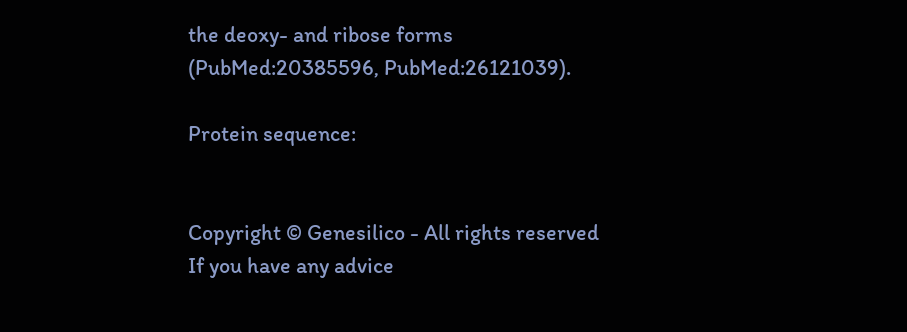the deoxy- and ribose forms (PubMed:20385596, PubMed:26121039).

Protein sequence:


Copyright © Genesilico - All rights reserved
If you have any advice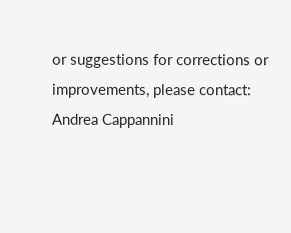or suggestions for corrections or improvements, please contact: Andrea Cappannini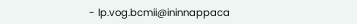- lp.vog.bcmii@ininnappaca